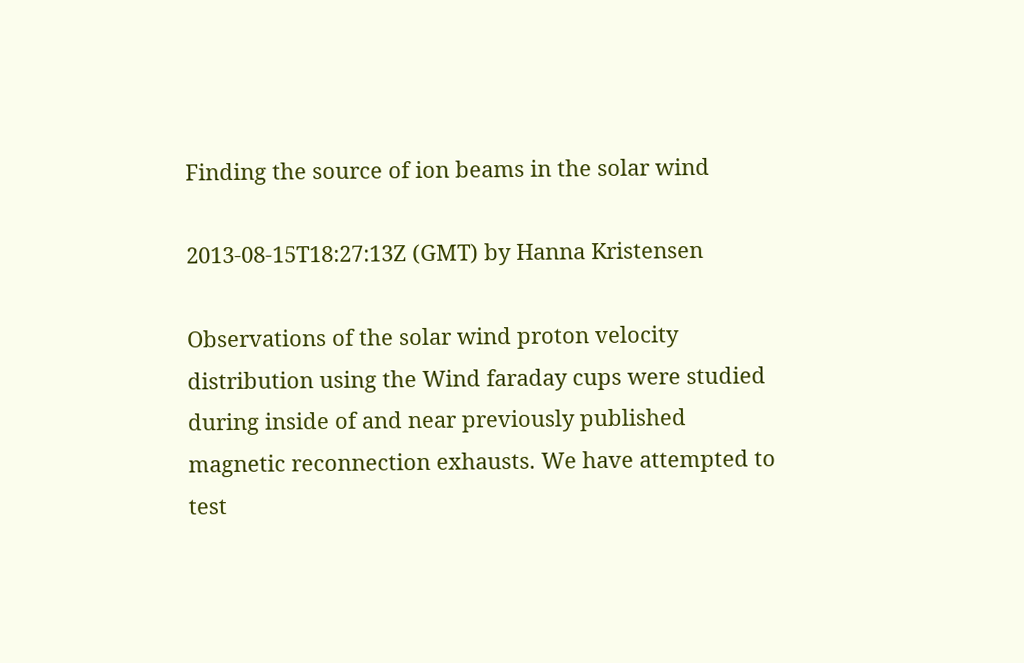Finding the source of ion beams in the solar wind

2013-08-15T18:27:13Z (GMT) by Hanna Kristensen

Observations of the solar wind proton velocity distribution using the Wind faraday cups were studied during inside of and near previously published magnetic reconnection exhausts. We have attempted to test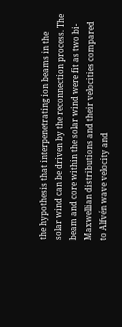the hypothesis that interpenetrating ion beams in the solar wind can be driven by the reconnection process. The beam and core within the solar wind were fit as two bi-Maxwellian distributions and their velocities compared to Alfvén wave velocity and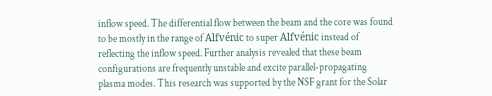inflow speed. The differential flow between the beam and the core was found to be mostly in the range of Alfvénic to super Alfvénic instead of reflecting the inflow speed. Further analysis revealed that these beam configurations are frequently unstable and excite parallel-propagating plasma modes. This research was supported by the NSF grant for the Solar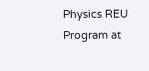Physics REU Program at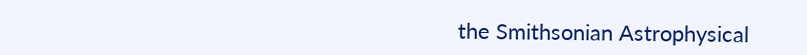the Smithsonian Astrophysical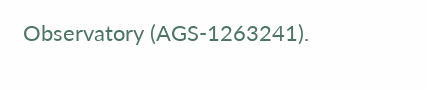Observatory (AGS-1263241).